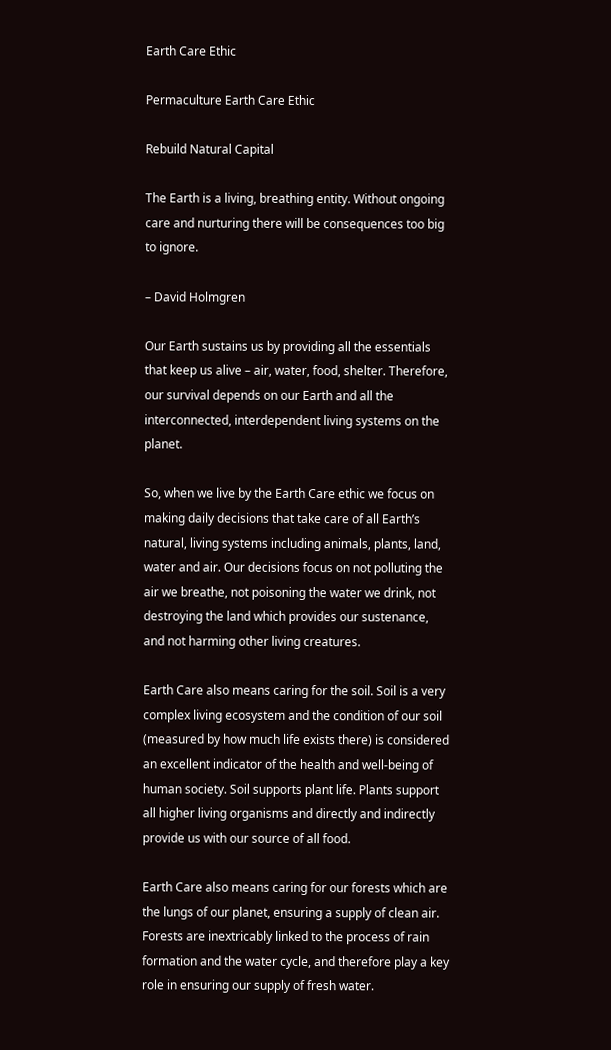Earth Care Ethic

Permaculture Earth Care Ethic

Rebuild Natural Capital

The Earth is a living, breathing entity. Without ongoing care and nurturing there will be consequences too big to ignore.

– David Holmgren

Our Earth sustains us by providing all the essentials that keep us alive – air, water, food, shelter. Therefore, our survival depends on our Earth and all the interconnected, interdependent living systems on the planet.

So, when we live by the Earth Care ethic we focus on making daily decisions that take care of all Earth’s natural, living systems including animals, plants, land, water and air. Our decisions focus on not polluting the air we breathe, not poisoning the water we drink, not destroying the land which provides our sustenance, and not harming other living creatures.

Earth Care also means caring for the soil. Soil is a very complex living ecosystem and the condition of our soil (measured by how much life exists there) is considered an excellent indicator of the health and well-being of human society. Soil supports plant life. Plants support all higher living organisms and directly and indirectly provide us with our source of all food.

Earth Care also means caring for our forests which are the lungs of our planet, ensuring a supply of clean air. Forests are inextricably linked to the process of rain formation and the water cycle, and therefore play a key role in ensuring our supply of fresh water.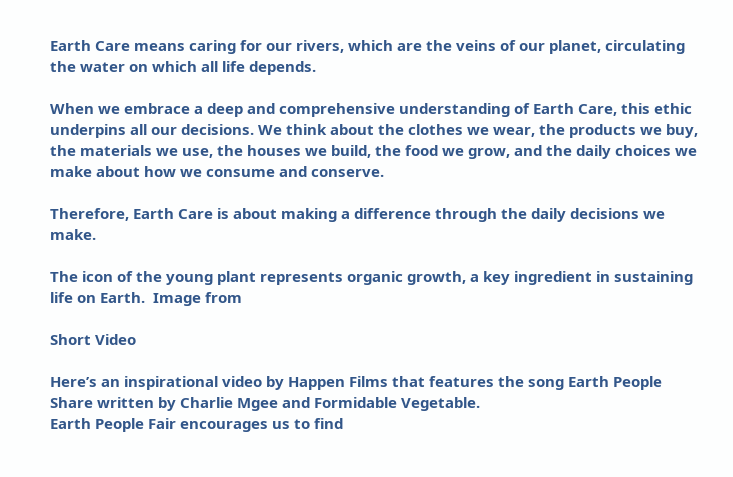Earth Care means caring for our rivers, which are the veins of our planet, circulating the water on which all life depends.

When we embrace a deep and comprehensive understanding of Earth Care, this ethic underpins all our decisions. We think about the clothes we wear, the products we buy, the materials we use, the houses we build, the food we grow, and the daily choices we make about how we consume and conserve.

Therefore, Earth Care is about making a difference through the daily decisions we make.

The icon of the young plant represents organic growth, a key ingredient in sustaining life on Earth.  Image from

Short Video

Here’s an inspirational video by Happen Films that features the song Earth People Share written by Charlie Mgee and Formidable Vegetable.
Earth People Fair encourages us to find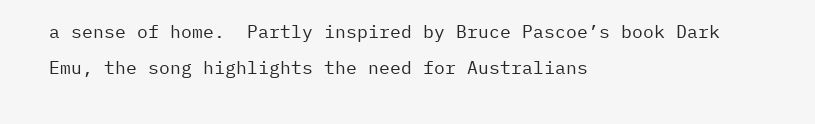a sense of home.  Partly inspired by Bruce Pascoe’s book Dark Emu, the song highlights the need for Australians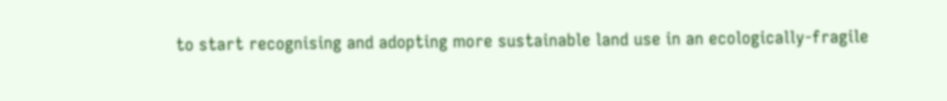to start recognising and adopting more sustainable land use in an ecologically-fragile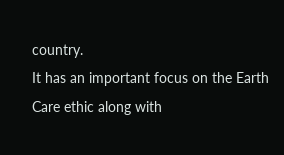country.
It has an important focus on the Earth Care ethic along with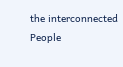the interconnected People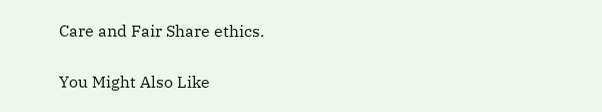Care and Fair Share ethics.

You Might Also Like